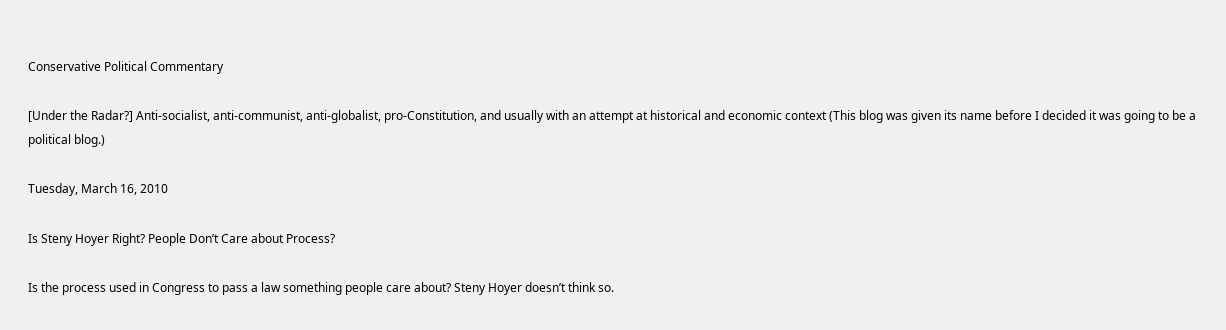Conservative Political Commentary

[Under the Radar?] Anti-socialist, anti-communist, anti-globalist, pro-Constitution, and usually with an attempt at historical and economic context (This blog was given its name before I decided it was going to be a political blog.)

Tuesday, March 16, 2010

Is Steny Hoyer Right? People Don’t Care about Process?

Is the process used in Congress to pass a law something people care about? Steny Hoyer doesn’t think so.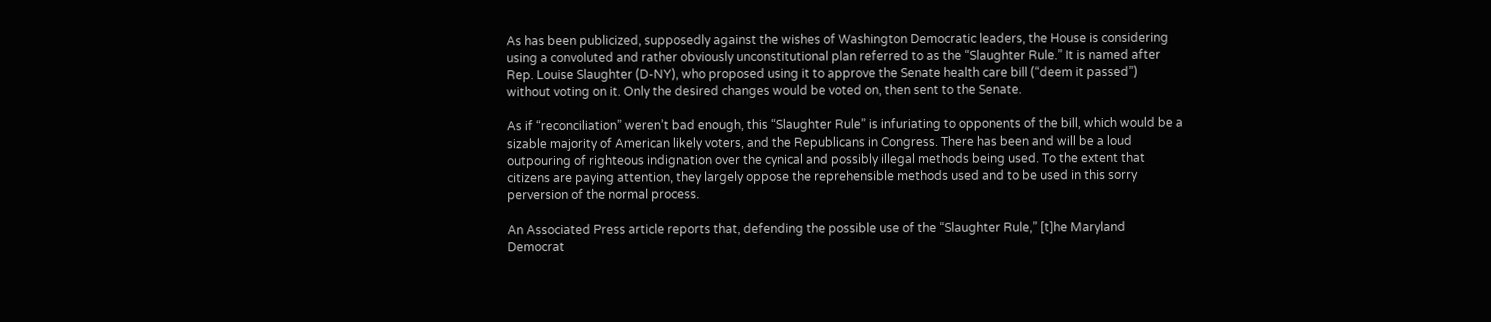As has been publicized, supposedly against the wishes of Washington Democratic leaders, the House is considering using a convoluted and rather obviously unconstitutional plan referred to as the “Slaughter Rule.” It is named after Rep. Louise Slaughter (D-NY), who proposed using it to approve the Senate health care bill (“deem it passed”) without voting on it. Only the desired changes would be voted on, then sent to the Senate.

As if “reconciliation” weren’t bad enough, this “Slaughter Rule” is infuriating to opponents of the bill, which would be a sizable majority of American likely voters, and the Republicans in Congress. There has been and will be a loud outpouring of righteous indignation over the cynical and possibly illegal methods being used. To the extent that citizens are paying attention, they largely oppose the reprehensible methods used and to be used in this sorry perversion of the normal process.

An Associated Press article reports that, defending the possible use of the “Slaughter Rule,” [t]he Maryland Democrat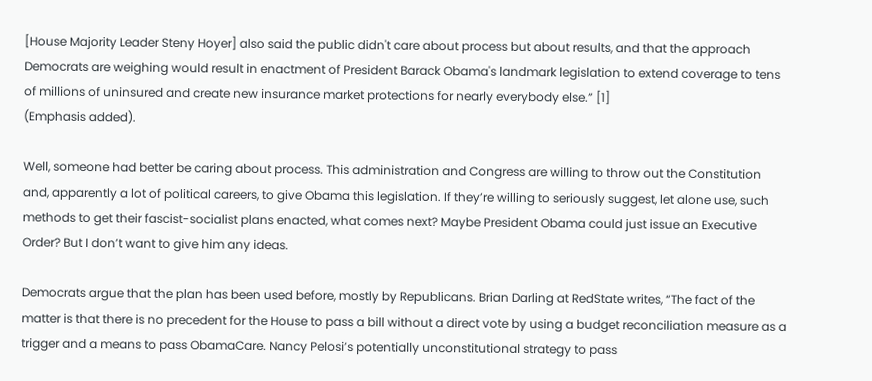[House Majority Leader Steny Hoyer] also said the public didn't care about process but about results, and that the approach Democrats are weighing would result in enactment of President Barack Obama's landmark legislation to extend coverage to tens of millions of uninsured and create new insurance market protections for nearly everybody else.” [1]
(Emphasis added).

Well, someone had better be caring about process. This administration and Congress are willing to throw out the Constitution and, apparently a lot of political careers, to give Obama this legislation. If they’re willing to seriously suggest, let alone use, such methods to get their fascist-socialist plans enacted, what comes next? Maybe President Obama could just issue an Executive Order? But I don’t want to give him any ideas.

Democrats argue that the plan has been used before, mostly by Republicans. Brian Darling at RedState writes, “The fact of the matter is that there is no precedent for the House to pass a bill without a direct vote by using a budget reconciliation measure as a trigger and a means to pass ObamaCare. Nancy Pelosi’s potentially unconstitutional strategy to pass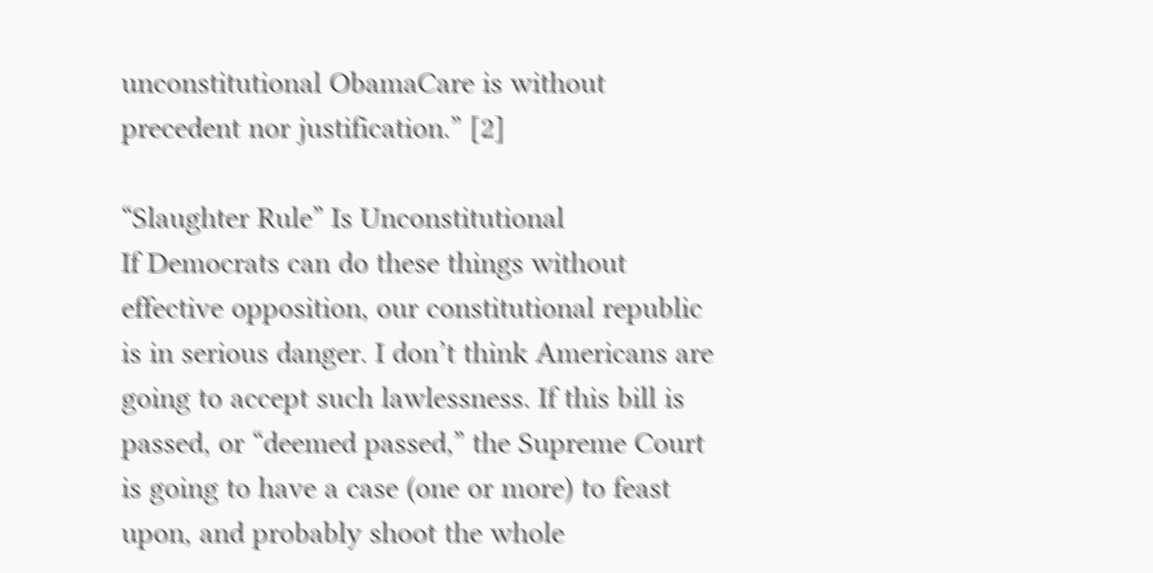unconstitutional ObamaCare is without precedent nor justification.” [2]

“Slaughter Rule” Is Unconstitutional
If Democrats can do these things without effective opposition, our constitutional republic is in serious danger. I don’t think Americans are going to accept such lawlessness. If this bill is passed, or “deemed passed,” the Supreme Court is going to have a case (one or more) to feast upon, and probably shoot the whole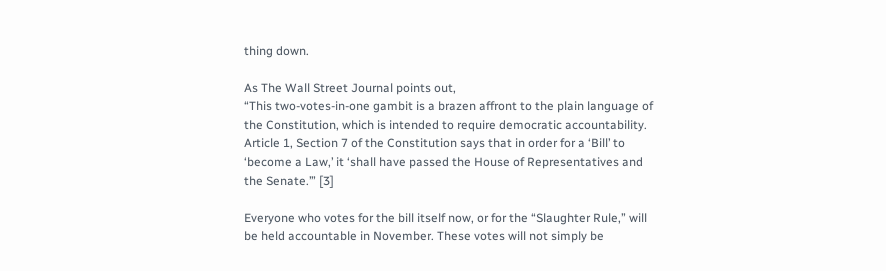thing down.

As The Wall Street Journal points out,
“This two-votes-in-one gambit is a brazen affront to the plain language of the Constitution, which is intended to require democratic accountability. Article 1, Section 7 of the Constitution says that in order for a ‘Bill’ to ‘become a Law,’ it ‘shall have passed the House of Representatives and the Senate.’” [3]

Everyone who votes for the bill itself now, or for the “Slaughter Rule,” will be held accountable in November. These votes will not simply be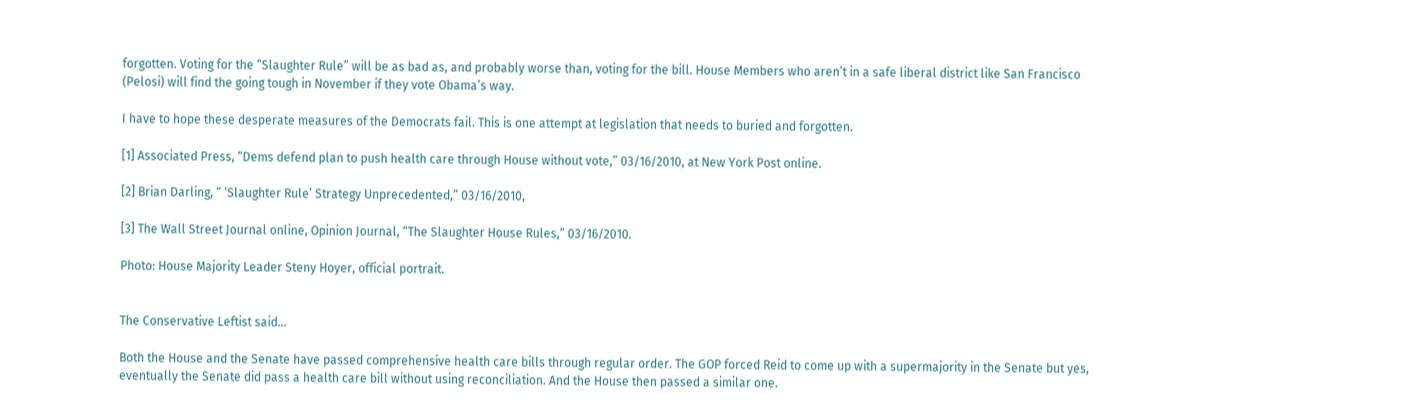forgotten. Voting for the “Slaughter Rule” will be as bad as, and probably worse than, voting for the bill. House Members who aren’t in a safe liberal district like San Francisco (Pelosi) will find the going tough in November if they vote Obama’s way.

I have to hope these desperate measures of the Democrats fail. This is one attempt at legislation that needs to buried and forgotten.

[1] Associated Press, “Dems defend plan to push health care through House without vote,” 03/16/2010, at New York Post online.

[2] Brian Darling, “ ‘Slaughter Rule’ Strategy Unprecedented,” 03/16/2010,

[3] The Wall Street Journal online, Opinion Journal, “The Slaughter House Rules,” 03/16/2010.

Photo: House Majority Leader Steny Hoyer, official portrait.


The Conservative Leftist said...

Both the House and the Senate have passed comprehensive health care bills through regular order. The GOP forced Reid to come up with a supermajority in the Senate but yes, eventually the Senate did pass a health care bill without using reconciliation. And the House then passed a similar one.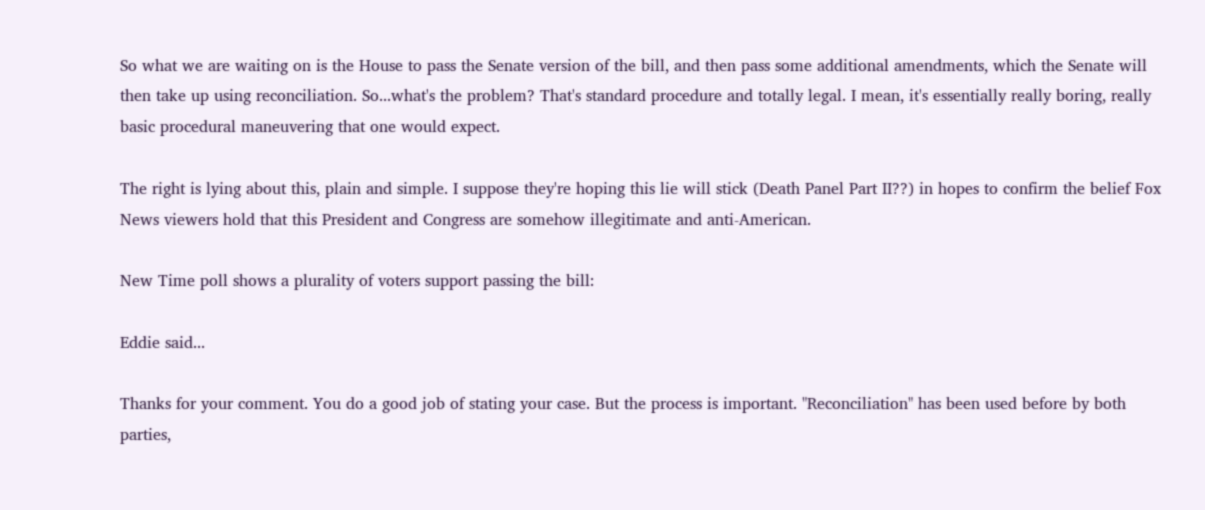So what we are waiting on is the House to pass the Senate version of the bill, and then pass some additional amendments, which the Senate will then take up using reconciliation. So...what's the problem? That's standard procedure and totally legal. I mean, it's essentially really boring, really basic procedural maneuvering that one would expect.

The right is lying about this, plain and simple. I suppose they're hoping this lie will stick (Death Panel Part II??) in hopes to confirm the belief Fox News viewers hold that this President and Congress are somehow illegitimate and anti-American.

New Time poll shows a plurality of voters support passing the bill:

Eddie said...

Thanks for your comment. You do a good job of stating your case. But the process is important. "Reconciliation" has been used before by both parties,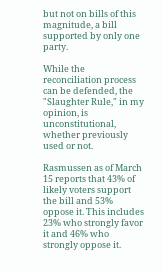but not on bills of this magnitude, a bill supported by only one party.

While the reconciliation process can be defended, the "Slaughter Rule," in my opinion, is unconstitutional, whether previously used or not.

Rasmussen as of March 15 reports that 43% of likely voters support the bill and 53% oppose it. This includes 23% who strongly favor it and 46% who strongly oppose it.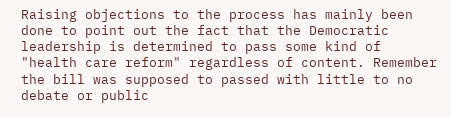Raising objections to the process has mainly been done to point out the fact that the Democratic leadership is determined to pass some kind of "health care reform" regardless of content. Remember the bill was supposed to passed with little to no debate or public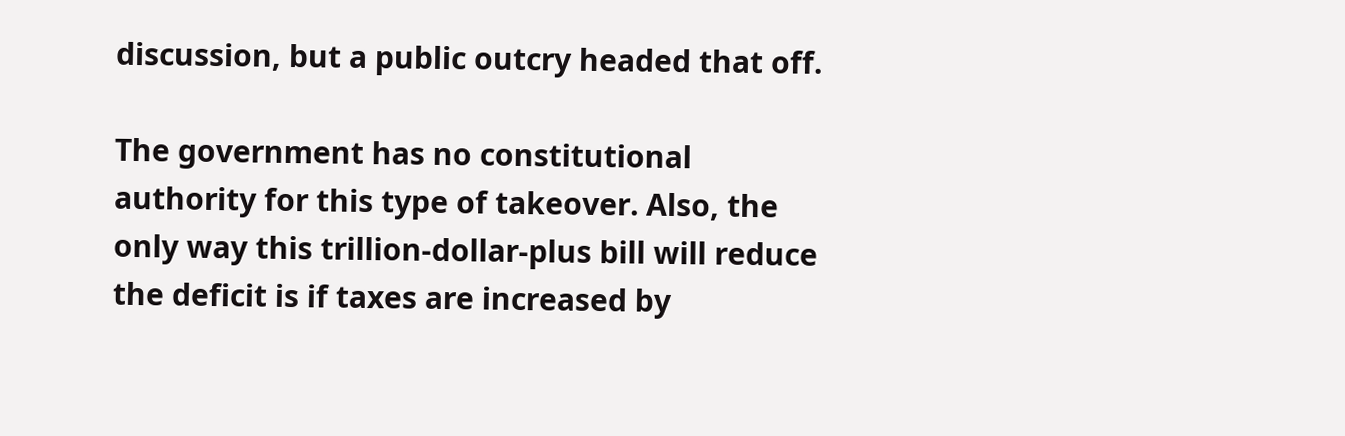discussion, but a public outcry headed that off.

The government has no constitutional authority for this type of takeover. Also, the only way this trillion-dollar-plus bill will reduce the deficit is if taxes are increased by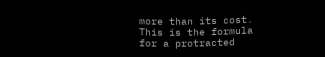more than its cost.
This is the formula for a protracted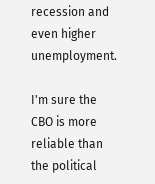recession and even higher unemployment.

I'm sure the CBO is more reliable than the political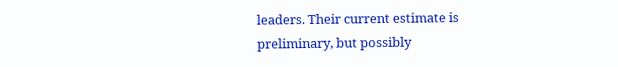leaders. Their current estimate is preliminary, but possibly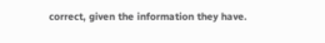correct, given the information they have.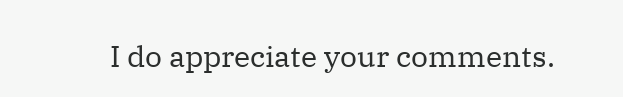I do appreciate your comments.